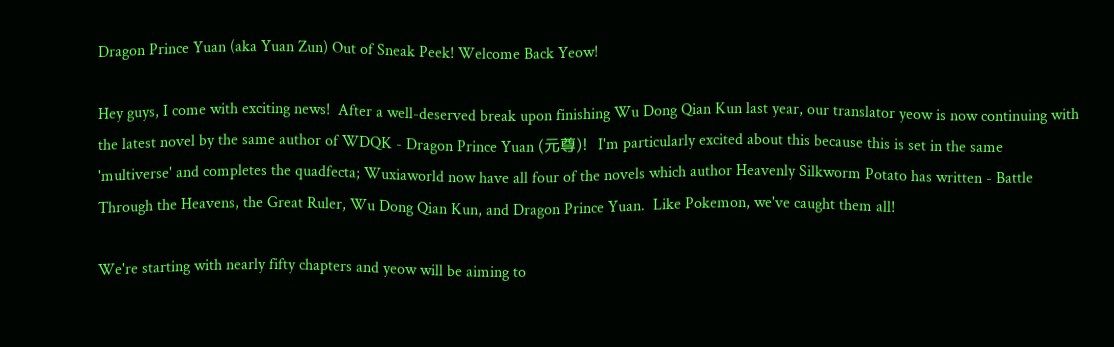Dragon Prince Yuan (aka Yuan Zun) Out of Sneak Peek! Welcome Back Yeow!

Hey guys, I come with exciting news!  After a well-deserved break upon finishing Wu Dong Qian Kun last year, our translator yeow is now continuing with the latest novel by the same author of WDQK - Dragon Prince Yuan (元尊)!  I'm particularly excited about this because this is set in the same 'multiverse' and completes the quadfecta; Wuxiaworld now have all four of the novels which author Heavenly Silkworm Potato has written - Battle Through the Heavens, the Great Ruler, Wu Dong Qian Kun, and Dragon Prince Yuan.  Like Pokemon, we've caught them all!

We're starting with nearly fifty chapters and yeow will be aiming to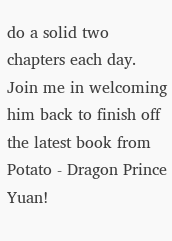do a solid two chapters each day.  Join me in welcoming him back to finish off the latest book from Potato - Dragon Prince Yuan!